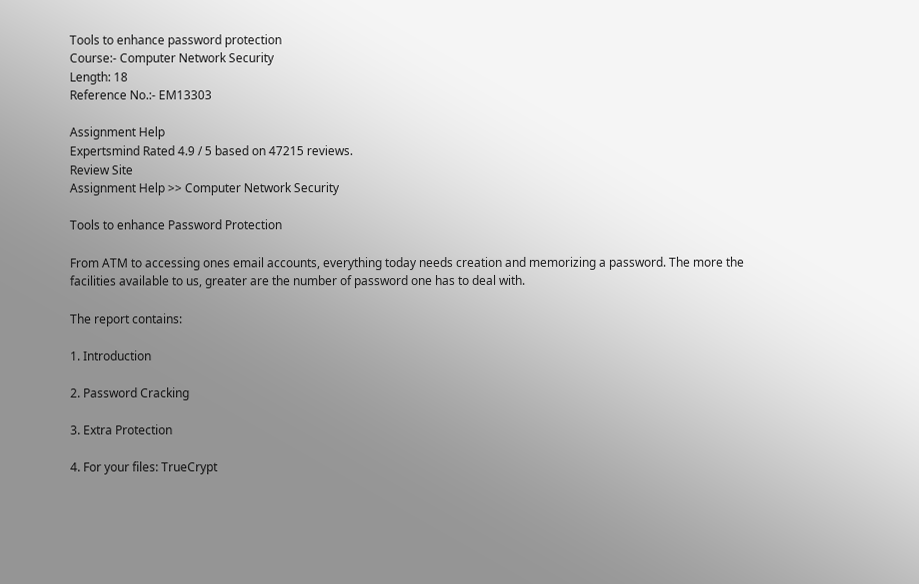Tools to enhance password protection
Course:- Computer Network Security
Length: 18
Reference No.:- EM13303

Assignment Help
Expertsmind Rated 4.9 / 5 based on 47215 reviews.
Review Site
Assignment Help >> Computer Network Security

Tools to enhance Password Protection

From ATM to accessing ones email accounts, everything today needs creation and memorizing a password. The more the facilities available to us, greater are the number of password one has to deal with.

The report contains:

1. Introduction

2. Password Cracking

3. Extra Protection

4. For your files: TrueCrypt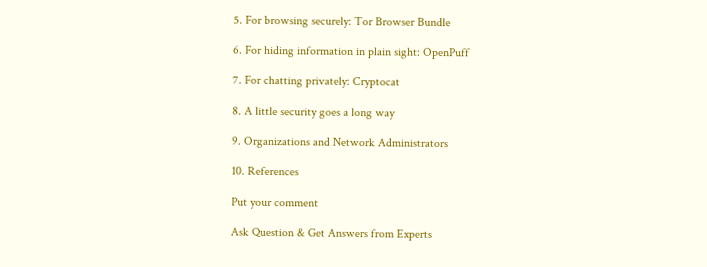5. For browsing securely: Tor Browser Bundle

6. For hiding information in plain sight: OpenPuff

7. For chatting privately: Cryptocat

8. A little security goes a long way

9. Organizations and Network Administrators

10. References

Put your comment

Ask Question & Get Answers from Experts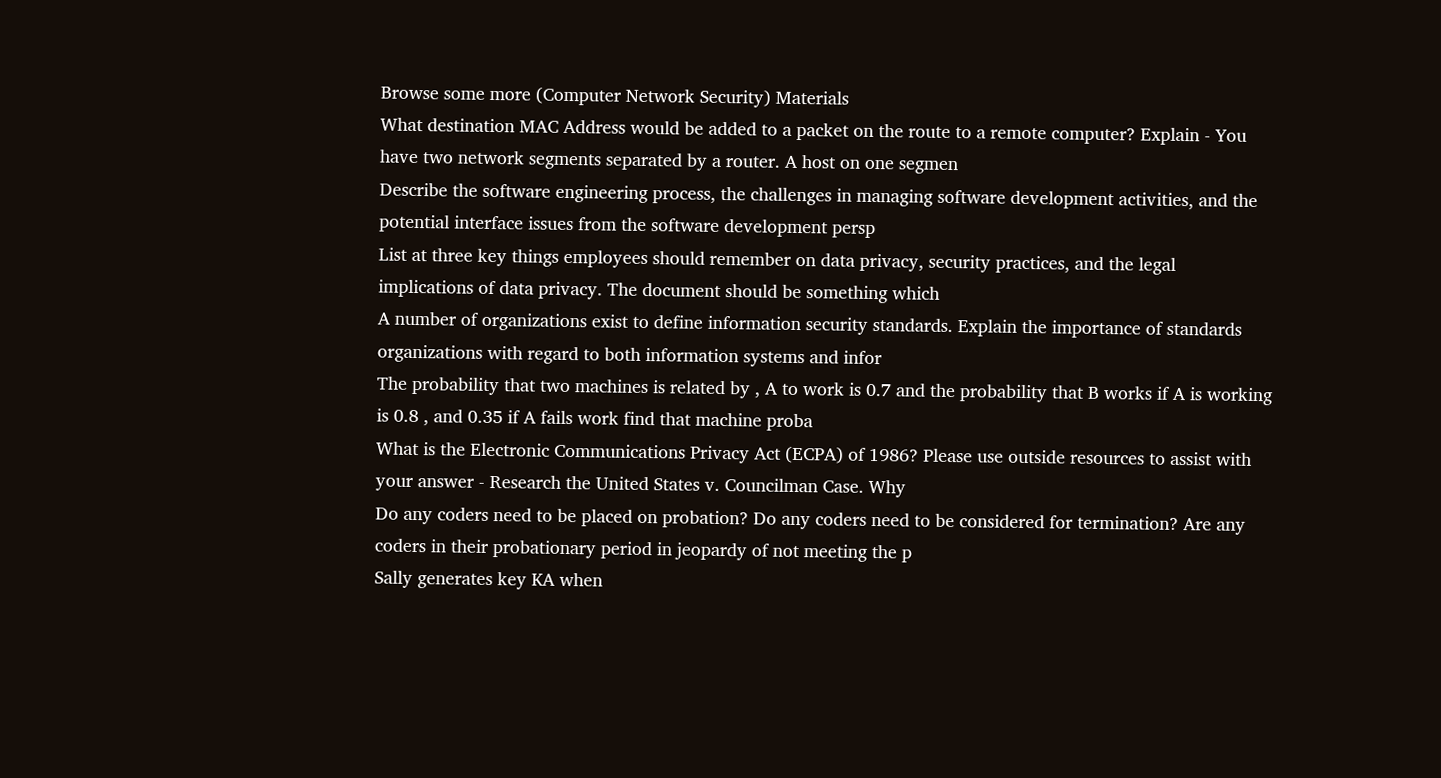Browse some more (Computer Network Security) Materials
What destination MAC Address would be added to a packet on the route to a remote computer? Explain - You have two network segments separated by a router. A host on one segmen
Describe the software engineering process, the challenges in managing software development activities, and the potential interface issues from the software development persp
List at three key things employees should remember on data privacy, security practices, and the legal implications of data privacy. The document should be something which
A number of organizations exist to define information security standards. Explain the importance of standards organizations with regard to both information systems and infor
The probability that two machines is related by , A to work is 0.7 and the probability that B works if A is working is 0.8 , and 0.35 if A fails work find that machine proba
What is the Electronic Communications Privacy Act (ECPA) of 1986? Please use outside resources to assist with your answer - Research the United States v. Councilman Case. Why
Do any coders need to be placed on probation? Do any coders need to be considered for termination? Are any coders in their probationary period in jeopardy of not meeting the p
Sally generates key KA when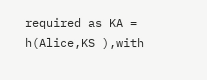required as KA = h(Alice,KS ),with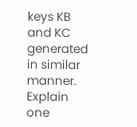keys KB and KC generated in similar manner. Explain one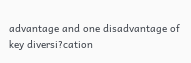advantage and one disadvantage of key diversi?cation